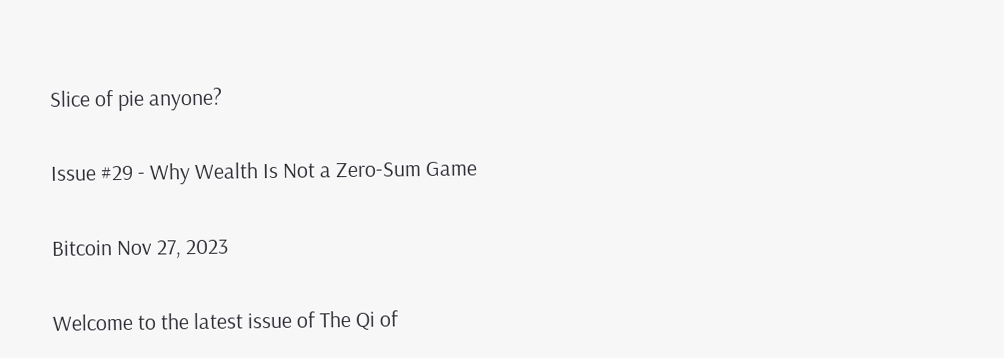Slice of pie anyone?

Issue #29 - Why Wealth Is Not a Zero-Sum Game

Bitcoin Nov 27, 2023

Welcome to the latest issue of The Qi of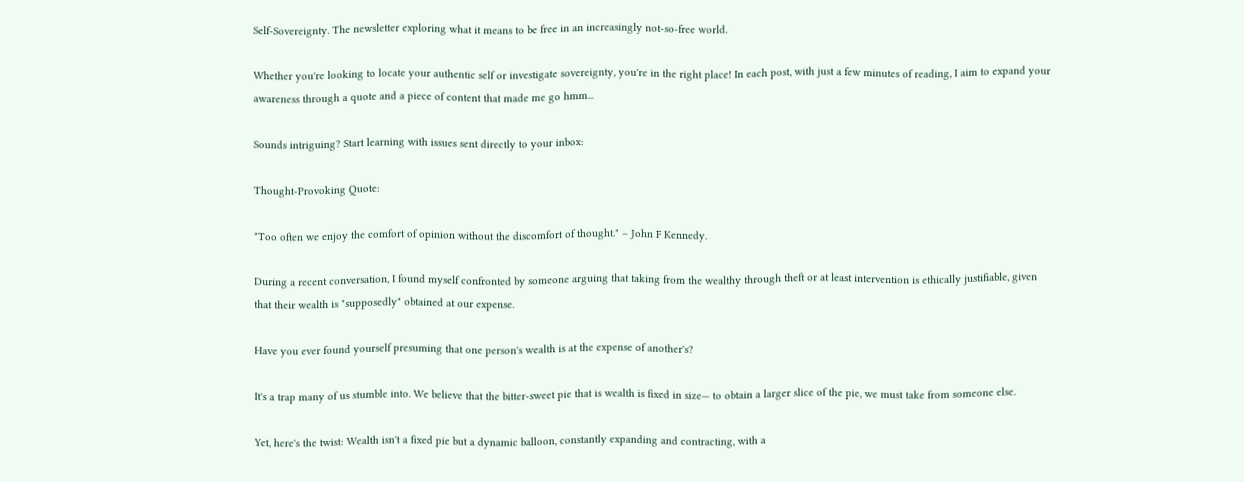Self-Sovereignty. The newsletter exploring what it means to be free in an increasingly not-so-free world.

Whether you're looking to locate your authentic self or investigate sovereignty, you're in the right place! In each post, with just a few minutes of reading, I aim to expand your awareness through a quote and a piece of content that made me go hmm...

Sounds intriguing? Start learning with issues sent directly to your inbox:

Thought-Provoking Quote:

"Too often we enjoy the comfort of opinion without the discomfort of thought." – John F Kennedy.

During a recent conversation, I found myself confronted by someone arguing that taking from the wealthy through theft or at least intervention is ethically justifiable, given that their wealth is "supposedly" obtained at our expense.

Have you ever found yourself presuming that one person's wealth is at the expense of another's?

It's a trap many of us stumble into. We believe that the bitter-sweet pie that is wealth is fixed in size— to obtain a larger slice of the pie, we must take from someone else.

Yet, here's the twist: Wealth isn't a fixed pie but a dynamic balloon, constantly expanding and contracting, with a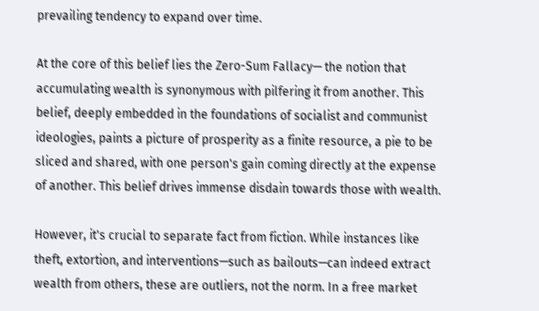prevailing tendency to expand over time.

At the core of this belief lies the Zero-Sum Fallacy— the notion that accumulating wealth is synonymous with pilfering it from another. This belief, deeply embedded in the foundations of socialist and communist ideologies, paints a picture of prosperity as a finite resource, a pie to be sliced and shared, with one person's gain coming directly at the expense of another. This belief drives immense disdain towards those with wealth.

However, it's crucial to separate fact from fiction. While instances like theft, extortion, and interventions—such as bailouts—can indeed extract wealth from others, these are outliers, not the norm. In a free market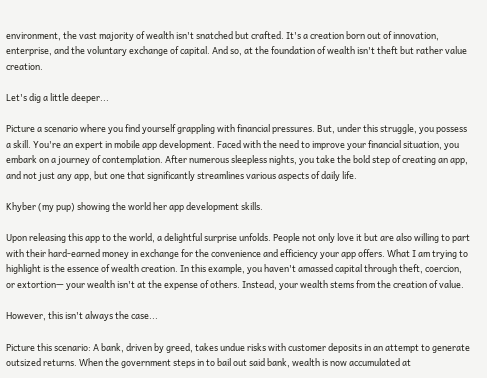environment, the vast majority of wealth isn't snatched but crafted. It's a creation born out of innovation, enterprise, and the voluntary exchange of capital. And so, at the foundation of wealth isn't theft but rather value creation.

Let's dig a little deeper...

Picture a scenario where you find yourself grappling with financial pressures. But, under this struggle, you possess a skill. You're an expert in mobile app development. Faced with the need to improve your financial situation, you embark on a journey of contemplation. After numerous sleepless nights, you take the bold step of creating an app, and not just any app, but one that significantly streamlines various aspects of daily life.

Khyber (my pup) showing the world her app development skills.

Upon releasing this app to the world, a delightful surprise unfolds. People not only love it but are also willing to part with their hard-earned money in exchange for the convenience and efficiency your app offers. What I am trying to highlight is the essence of wealth creation. In this example, you haven't amassed capital through theft, coercion, or extortion— your wealth isn't at the expense of others. Instead, your wealth stems from the creation of value.

However, this isn't always the case...

Picture this scenario: A bank, driven by greed, takes undue risks with customer deposits in an attempt to generate outsized returns. When the government steps in to bail out said bank, wealth is now accumulated at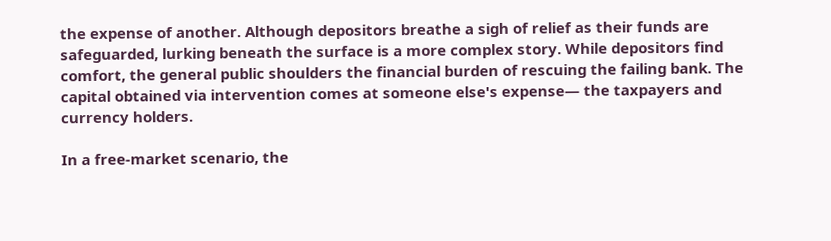the expense of another. Although depositors breathe a sigh of relief as their funds are safeguarded, lurking beneath the surface is a more complex story. While depositors find comfort, the general public shoulders the financial burden of rescuing the failing bank. The capital obtained via intervention comes at someone else's expense— the taxpayers and currency holders.

In a free-market scenario, the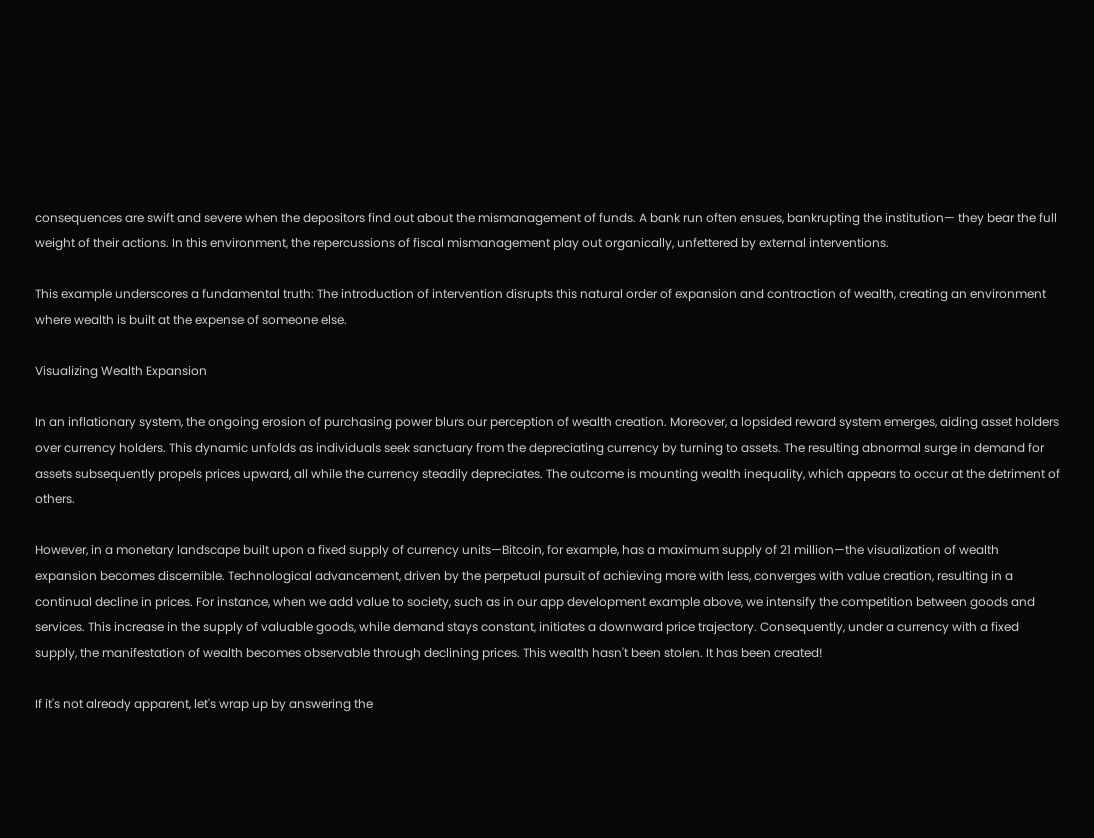consequences are swift and severe when the depositors find out about the mismanagement of funds. A bank run often ensues, bankrupting the institution— they bear the full weight of their actions. In this environment, the repercussions of fiscal mismanagement play out organically, unfettered by external interventions.

This example underscores a fundamental truth: The introduction of intervention disrupts this natural order of expansion and contraction of wealth, creating an environment where wealth is built at the expense of someone else.

Visualizing Wealth Expansion

In an inflationary system, the ongoing erosion of purchasing power blurs our perception of wealth creation. Moreover, a lopsided reward system emerges, aiding asset holders over currency holders. This dynamic unfolds as individuals seek sanctuary from the depreciating currency by turning to assets. The resulting abnormal surge in demand for assets subsequently propels prices upward, all while the currency steadily depreciates. The outcome is mounting wealth inequality, which appears to occur at the detriment of others.

However, in a monetary landscape built upon a fixed supply of currency units—Bitcoin, for example, has a maximum supply of 21 million—the visualization of wealth expansion becomes discernible. Technological advancement, driven by the perpetual pursuit of achieving more with less, converges with value creation, resulting in a continual decline in prices. For instance, when we add value to society, such as in our app development example above, we intensify the competition between goods and services. This increase in the supply of valuable goods, while demand stays constant, initiates a downward price trajectory. Consequently, under a currency with a fixed supply, the manifestation of wealth becomes observable through declining prices. This wealth hasn't been stolen. It has been created!

If it's not already apparent, let's wrap up by answering the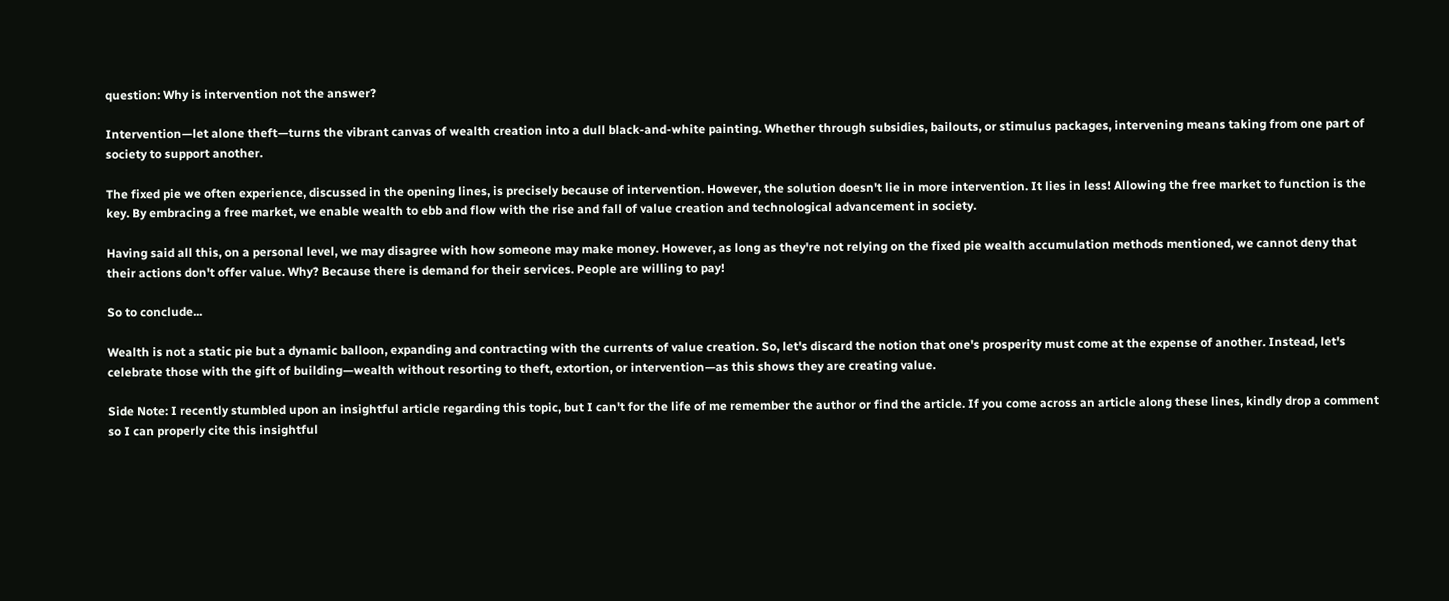question: Why is intervention not the answer?

Intervention—let alone theft—turns the vibrant canvas of wealth creation into a dull black-and-white painting. Whether through subsidies, bailouts, or stimulus packages, intervening means taking from one part of society to support another.

The fixed pie we often experience, discussed in the opening lines, is precisely because of intervention. However, the solution doesn't lie in more intervention. It lies in less! Allowing the free market to function is the key. By embracing a free market, we enable wealth to ebb and flow with the rise and fall of value creation and technological advancement in society.

Having said all this, on a personal level, we may disagree with how someone may make money. However, as long as they're not relying on the fixed pie wealth accumulation methods mentioned, we cannot deny that their actions don't offer value. Why? Because there is demand for their services. People are willing to pay!

So to conclude...

Wealth is not a static pie but a dynamic balloon, expanding and contracting with the currents of value creation. So, let's discard the notion that one's prosperity must come at the expense of another. Instead, let's celebrate those with the gift of building—wealth without resorting to theft, extortion, or intervention—as this shows they are creating value.

Side Note: I recently stumbled upon an insightful article regarding this topic, but I can't for the life of me remember the author or find the article. If you come across an article along these lines, kindly drop a comment so I can properly cite this insightful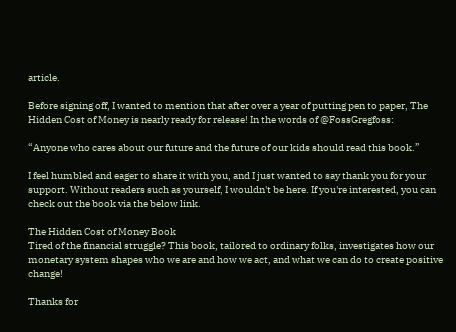article.

Before signing off, I wanted to mention that after over a year of putting pen to paper, The Hidden Cost of Money is nearly ready for release! In the words of @FossGregfoss:

“Anyone who cares about our future and the future of our kids should read this book.”

I feel humbled and eager to share it with you, and I just wanted to say thank you for your support. Without readers such as yourself, I wouldn't be here. If you're interested, you can check out the book via the below link.

The Hidden Cost of Money Book
Tired of the financial struggle? This book, tailored to ordinary folks, investigates how our monetary system shapes who we are and how we act, and what we can do to create positive change!

Thanks for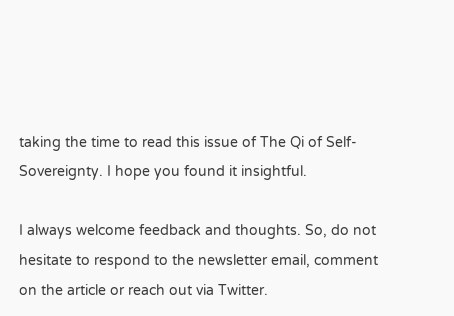taking the time to read this issue of The Qi of Self-Sovereignty. I hope you found it insightful.

I always welcome feedback and thoughts. So, do not hesitate to respond to the newsletter email, comment on the article or reach out via Twitter.